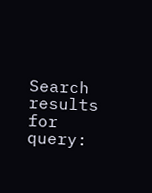Search results for query: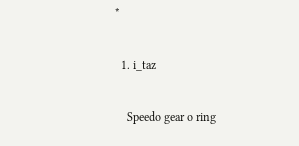*

  1. i_taz

    Speedo gear o ring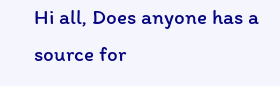Hi all, Does anyone has a source for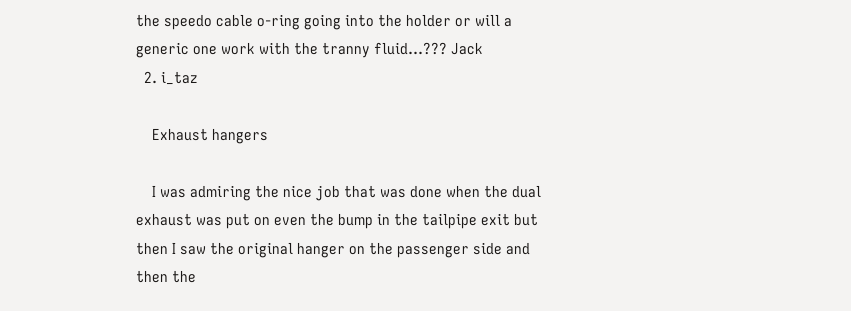the speedo cable o-ring going into the holder or will a generic one work with the tranny fluid...??? Jack
  2. i_taz

    Exhaust hangers

    I was admiring the nice job that was done when the dual exhaust was put on even the bump in the tailpipe exit but then I saw the original hanger on the passenger side and then the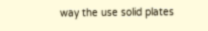way the use solid plates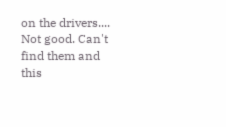on the drivers.... Not good. Can't find them and this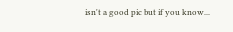isn't a good pic but if you know...